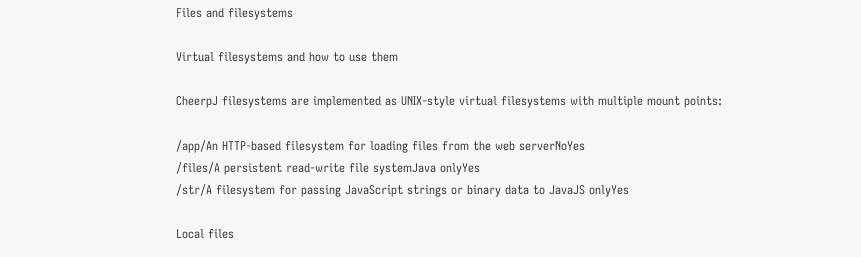Files and filesystems

Virtual filesystems and how to use them

CheerpJ filesystems are implemented as UNIX-style virtual filesystems with multiple mount points:

/app/An HTTP-based filesystem for loading files from the web serverNoYes
/files/A persistent read-write file systemJava onlyYes
/str/A filesystem for passing JavaScript strings or binary data to JavaJS onlyYes

Local files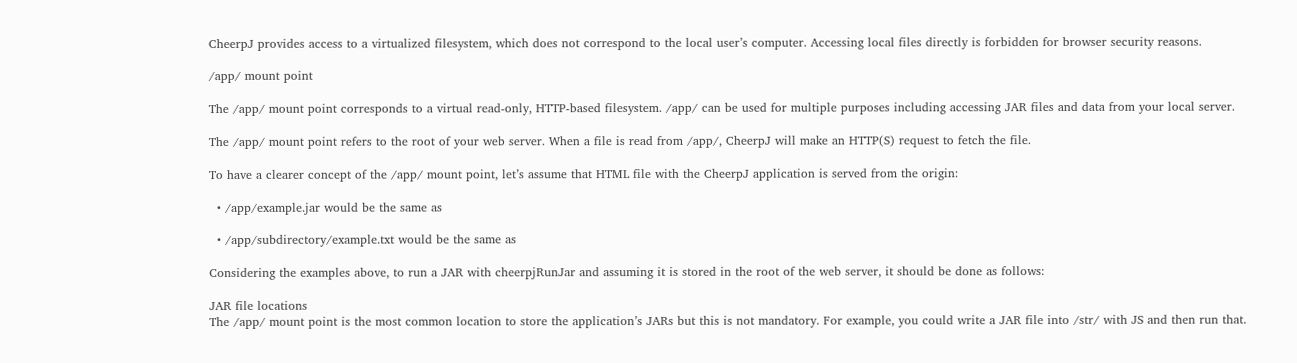CheerpJ provides access to a virtualized filesystem, which does not correspond to the local user’s computer. Accessing local files directly is forbidden for browser security reasons.

/app/ mount point

The /app/ mount point corresponds to a virtual read-only, HTTP-based filesystem. /app/ can be used for multiple purposes including accessing JAR files and data from your local server.

The /app/ mount point refers to the root of your web server. When a file is read from /app/, CheerpJ will make an HTTP(S) request to fetch the file.

To have a clearer concept of the /app/ mount point, let’s assume that HTML file with the CheerpJ application is served from the origin:

  • /app/example.jar would be the same as

  • /app/subdirectory/example.txt would be the same as

Considering the examples above, to run a JAR with cheerpjRunJar and assuming it is stored in the root of the web server, it should be done as follows:

JAR file locations
The /app/ mount point is the most common location to store the application’s JARs but this is not mandatory. For example, you could write a JAR file into /str/ with JS and then run that.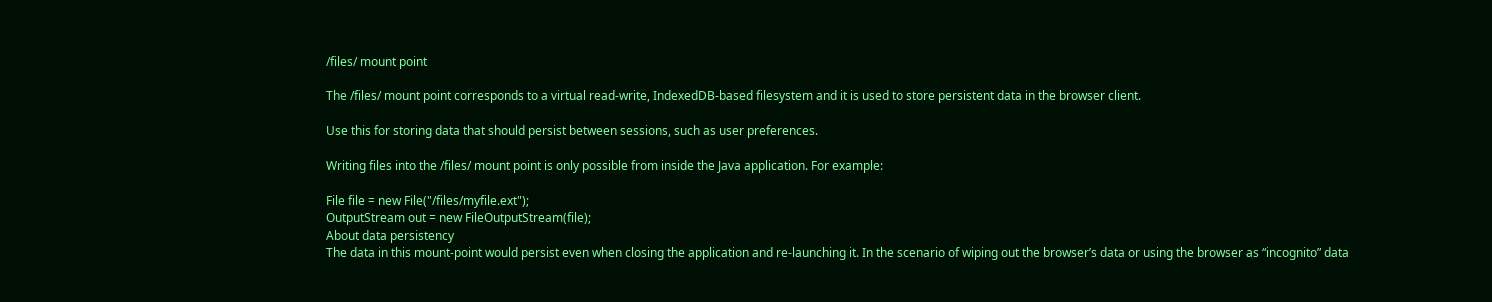/files/ mount point

The /files/ mount point corresponds to a virtual read-write, IndexedDB-based filesystem and it is used to store persistent data in the browser client.

Use this for storing data that should persist between sessions, such as user preferences.

Writing files into the /files/ mount point is only possible from inside the Java application. For example:

File file = new File("/files/myfile.ext");
OutputStream out = new FileOutputStream(file);
About data persistency
The data in this mount-point would persist even when closing the application and re-launching it. In the scenario of wiping out the browser’s data or using the browser as “incognito” data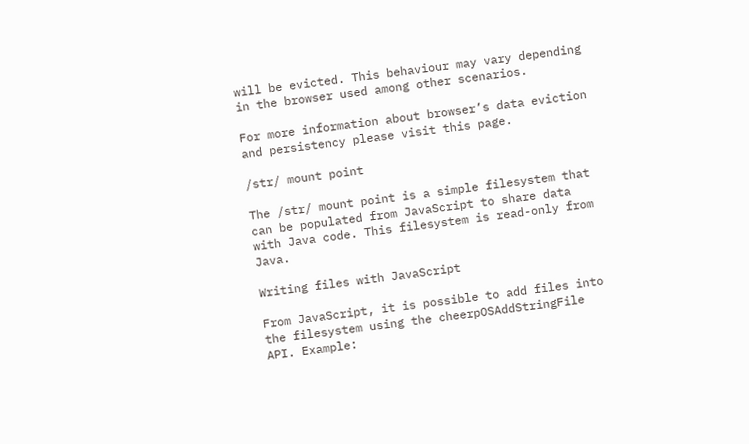will be evicted. This behaviour may vary depending in the browser used among other scenarios.

For more information about browser’s data eviction and persistency please visit this page.

/str/ mount point

The /str/ mount point is a simple filesystem that can be populated from JavaScript to share data with Java code. This filesystem is read-only from Java.

Writing files with JavaScript

From JavaScript, it is possible to add files into the filesystem using the cheerpOSAddStringFile API. Example: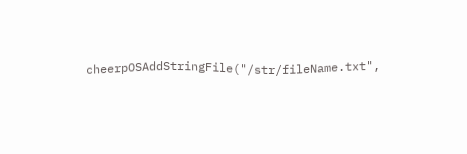cheerpOSAddStringFile("/str/fileName.txt",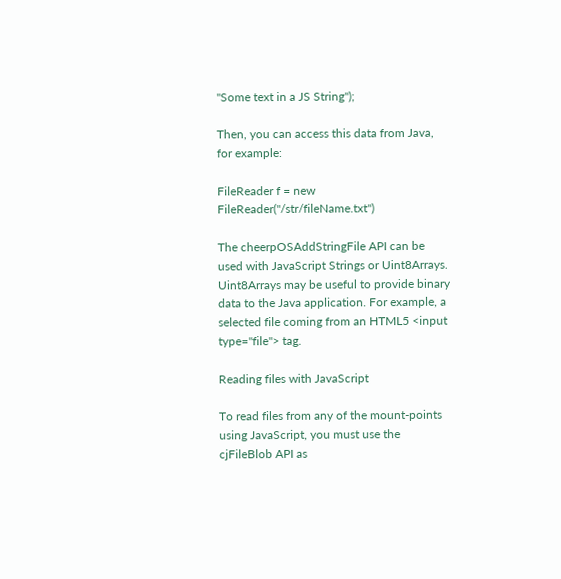"Some text in a JS String");

Then, you can access this data from Java, for example:

FileReader f = new FileReader("/str/fileName.txt")

The cheerpOSAddStringFile API can be used with JavaScript Strings or Uint8Arrays. Uint8Arrays may be useful to provide binary data to the Java application. For example, a selected file coming from an HTML5 <input type="file"> tag.

Reading files with JavaScript

To read files from any of the mount-points using JavaScript, you must use the cjFileBlob API as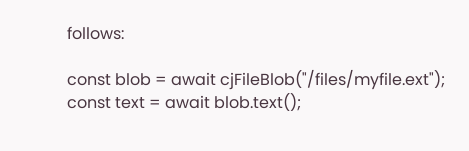follows:

const blob = await cjFileBlob("/files/myfile.ext");
const text = await blob.text();